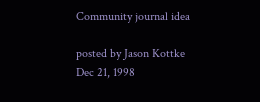Community journal idea

posted by Jason Kottke   Dec 21, 1998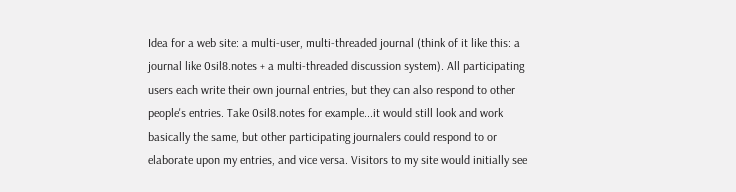Idea for a web site: a multi-user, multi-threaded journal (think of it like this: a journal like 0sil8.notes + a multi-threaded discussion system). All participating users each write their own journal entries, but they can also respond to other people's entries. Take 0sil8.notes for example...it would still look and work basically the same, but other participating journalers could respond to or elaborate upon my entries, and vice versa. Visitors to my site would initially see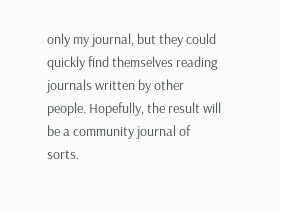only my journal, but they could quickly find themselves reading journals written by other people. Hopefully, the result will be a community journal of sorts.